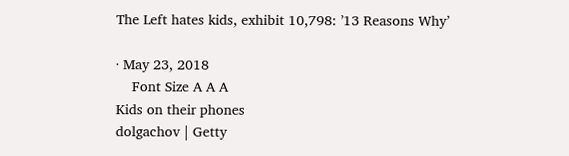The Left hates kids, exhibit 10,798: ’13 Reasons Why’

· May 23, 2018
    Font Size A A A
Kids on their phones
dolgachov | Getty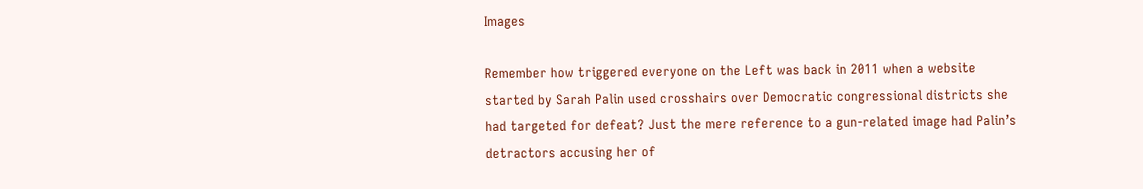Images

Remember how triggered everyone on the Left was back in 2011 when a website started by Sarah Palin used crosshairs over Democratic congressional districts she had targeted for defeat? Just the mere reference to a gun-related image had Palin’s detractors accusing her of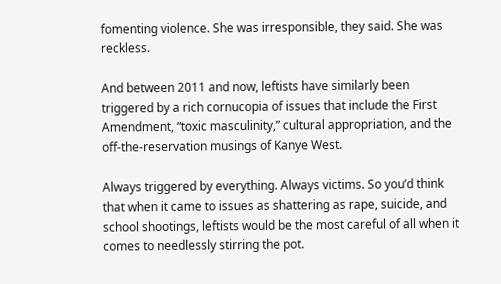fomenting violence. She was irresponsible, they said. She was reckless.

And between 2011 and now, leftists have similarly been triggered by a rich cornucopia of issues that include the First Amendment, “toxic masculinity,” cultural appropriation, and the off-the-reservation musings of Kanye West.

Always triggered by everything. Always victims. So you’d think that when it came to issues as shattering as rape, suicide, and school shootings, leftists would be the most careful of all when it comes to needlessly stirring the pot.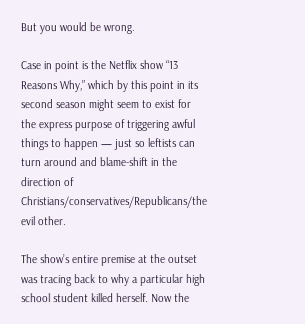But you would be wrong.

Case in point is the Netflix show “13 Reasons Why,” which by this point in its second season might seem to exist for the express purpose of triggering awful things to happen — just so leftists can turn around and blame-shift in the direction of Christians/conservatives/Republicans/the evil other.

The show’s entire premise at the outset was tracing back to why a particular high school student killed herself. Now the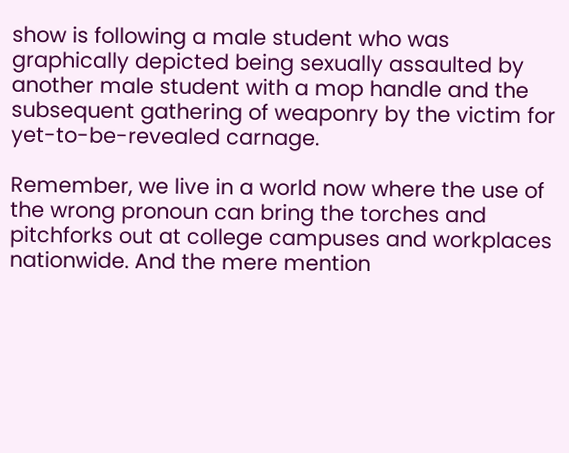show is following a male student who was graphically depicted being sexually assaulted by another male student with a mop handle and the subsequent gathering of weaponry by the victim for yet-to-be-revealed carnage.

Remember, we live in a world now where the use of the wrong pronoun can bring the torches and pitchforks out at college campuses and workplaces nationwide. And the mere mention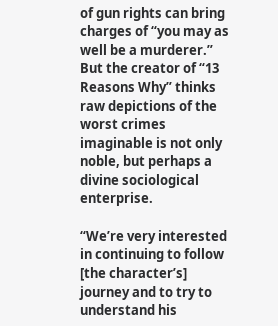of gun rights can bring charges of “you may as well be a murderer.” But the creator of “13 Reasons Why” thinks raw depictions of the worst crimes imaginable is not only noble, but perhaps a divine sociological enterprise.

“We’re very interested in continuing to follow [the character’s] journey and to try to understand his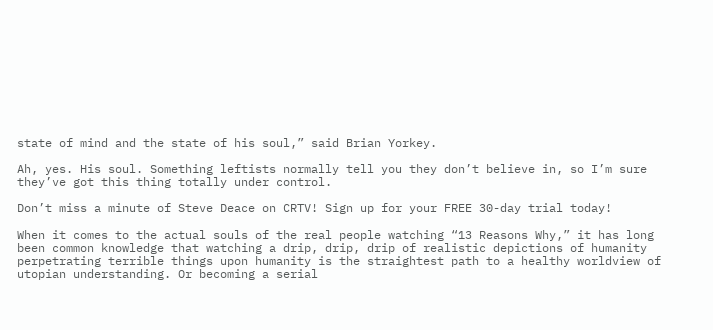state of mind and the state of his soul,” said Brian Yorkey.

Ah, yes. His soul. Something leftists normally tell you they don’t believe in, so I’m sure they’ve got this thing totally under control.

Don’t miss a minute of Steve Deace on CRTV! Sign up for your FREE 30-day trial today!

When it comes to the actual souls of the real people watching “13 Reasons Why,” it has long been common knowledge that watching a drip, drip, drip of realistic depictions of humanity perpetrating terrible things upon humanity is the straightest path to a healthy worldview of utopian understanding. Or becoming a serial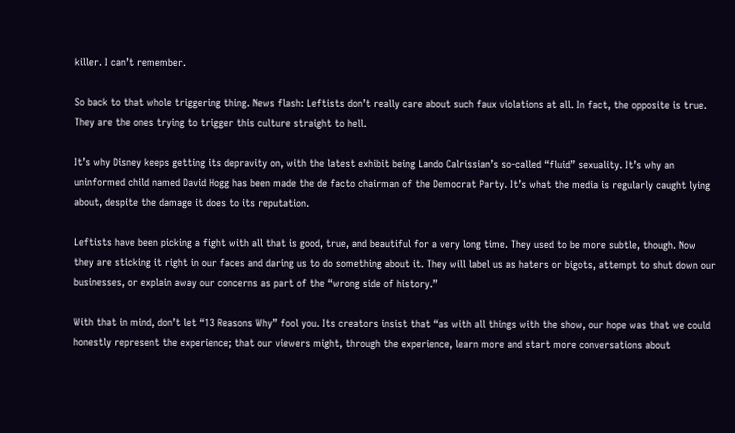killer. I can’t remember.

So back to that whole triggering thing. News flash: Leftists don’t really care about such faux violations at all. In fact, the opposite is true. They are the ones trying to trigger this culture straight to hell.

It’s why Disney keeps getting its depravity on, with the latest exhibit being Lando Calrissian’s so-called “fluid” sexuality. It’s why an uninformed child named David Hogg has been made the de facto chairman of the Democrat Party. It’s what the media is regularly caught lying about, despite the damage it does to its reputation.

Leftists have been picking a fight with all that is good, true, and beautiful for a very long time. They used to be more subtle, though. Now they are sticking it right in our faces and daring us to do something about it. They will label us as haters or bigots, attempt to shut down our businesses, or explain away our concerns as part of the “wrong side of history.”

With that in mind, don’t let “13 Reasons Why” fool you. Its creators insist that “as with all things with the show, our hope was that we could honestly represent the experience; that our viewers might, through the experience, learn more and start more conversations about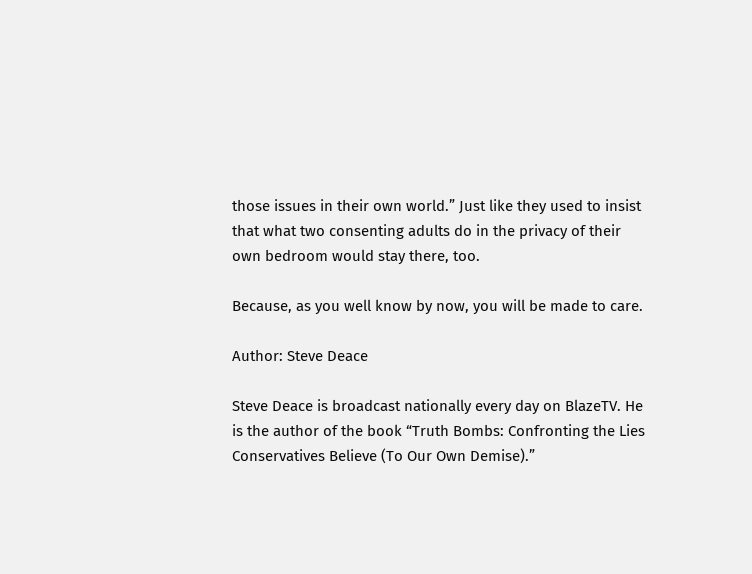those issues in their own world.” Just like they used to insist that what two consenting adults do in the privacy of their own bedroom would stay there, too.

Because, as you well know by now, you will be made to care.

Author: Steve Deace

Steve Deace is broadcast nationally every day on BlazeTV. He is the author of the book “Truth Bombs: Confronting the Lies Conservatives Believe (To Our Own Demise).”